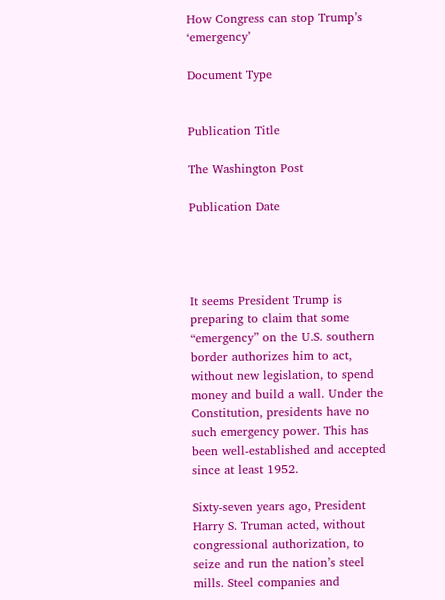How Congress can stop Trump’s ‘emergency’

Document Type


Publication Title

The Washington Post

Publication Date




It seems President Trump is preparing to claim that some “emergency” on the U.S. southern border authorizes him to act, without new legislation, to spend money and build a wall. Under the Constitution, presidents have no such emergency power. This has been well-established and accepted since at least 1952.

Sixty-seven years ago, President Harry S. Truman acted, without congressional authorization, to seize and run the nation’s steel mills. Steel companies and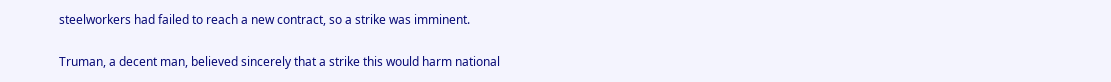steelworkers had failed to reach a new contract, so a strike was imminent.

Truman, a decent man, believed sincerely that a strike this would harm national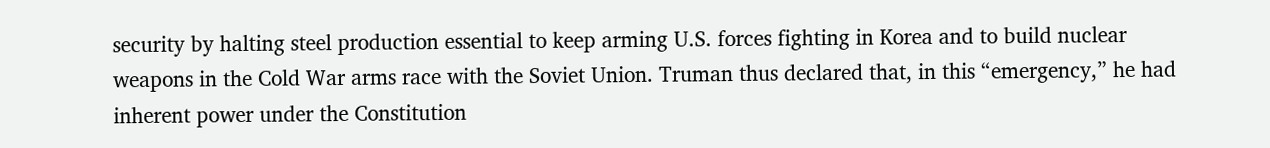security by halting steel production essential to keep arming U.S. forces fighting in Korea and to build nuclear weapons in the Cold War arms race with the Soviet Union. Truman thus declared that, in this “emergency,” he had inherent power under the Constitution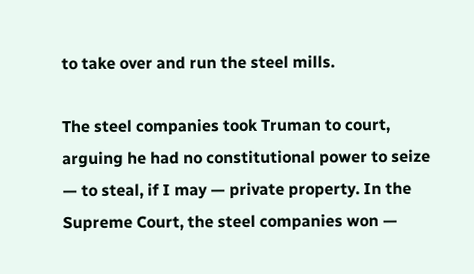to take over and run the steel mills.

The steel companies took Truman to court, arguing he had no constitutional power to seize — to steal, if I may — private property. In the Supreme Court, the steel companies won —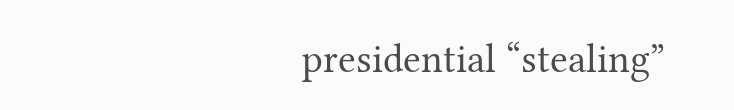presidential “stealing”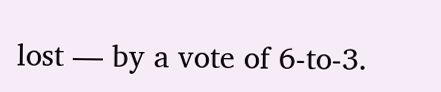lost — by a vote of 6-to-3.